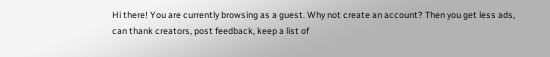Hi there! You are currently browsing as a guest. Why not create an account? Then you get less ads, can thank creators, post feedback, keep a list of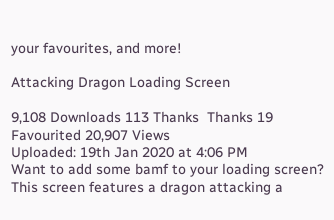your favourites, and more!

Attacking Dragon Loading Screen

9,108 Downloads 113 Thanks  Thanks 19 Favourited 20,907 Views
Uploaded: 19th Jan 2020 at 4:06 PM
Want to add some bamf to your loading screen? This screen features a dragon attacking a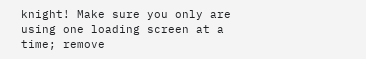knight! Make sure you only are using one loading screen at a time; remove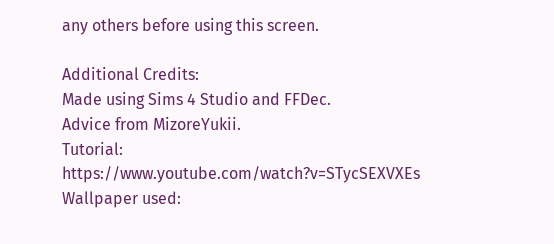any others before using this screen.

Additional Credits:
Made using Sims 4 Studio and FFDec.
Advice from MizoreYukii.
Tutorial: https://www.youtube.com/watch?v=STycSEXVXEs
Wallpaper used: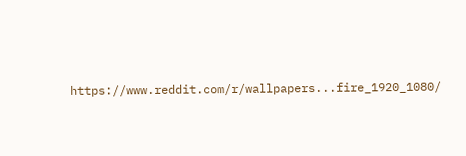https://www.reddit.com/r/wallpapers...fire_1920_1080/